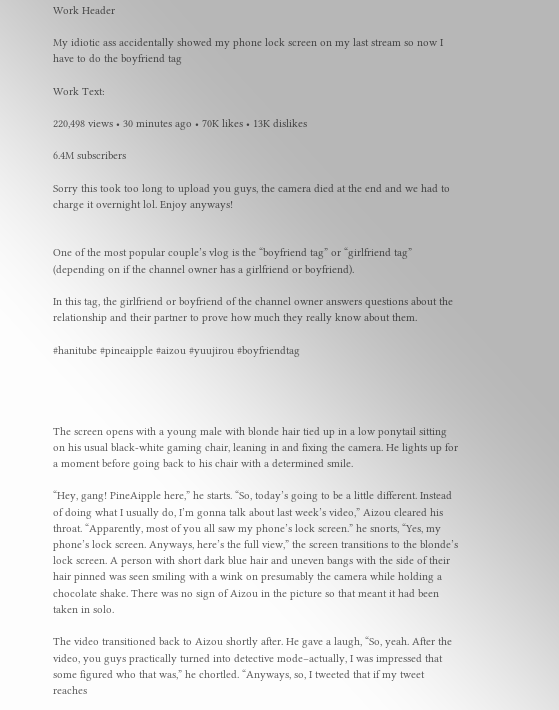Work Header

My idiotic ass accidentally showed my phone lock screen on my last stream so now I have to do the boyfriend tag

Work Text:

220,498 views • 30 minutes ago • 70K likes • 13K dislikes

6.4M subscribers

Sorry this took too long to upload you guys, the camera died at the end and we had to charge it overnight lol. Enjoy anyways!


One of the most popular couple’s vlog is the “boyfriend tag” or “girlfriend tag” (depending on if the channel owner has a girlfriend or boyfriend).

In this tag, the girlfriend or boyfriend of the channel owner answers questions about the relationship and their partner to prove how much they really know about them.

#hanitube #pineaipple #aizou #yuujirou #boyfriendtag




The screen opens with a young male with blonde hair tied up in a low ponytail sitting on his usual black-white gaming chair, leaning in and fixing the camera. He lights up for a moment before going back to his chair with a determined smile.

“Hey, gang! PineAipple here,” he starts. “So, today’s going to be a little different. Instead of doing what I usually do, I’m gonna talk about last week’s video,” Aizou cleared his throat. “Apparently, most of you all saw my phone’s lock screen.” he snorts, “Yes, my phone’s lock screen. Anyways, here’s the full view,” the screen transitions to the blonde’s lock screen. A person with short dark blue hair and uneven bangs with the side of their hair pinned was seen smiling with a wink on presumably the camera while holding a chocolate shake. There was no sign of Aizou in the picture so that meant it had been taken in solo.

The video transitioned back to Aizou shortly after. He gave a laugh, “So, yeah. After the video, you guys practically turned into detective mode–actually, I was impressed that some figured who that was,” he chortled. “Anyways, so, I tweeted that if my tweet reaches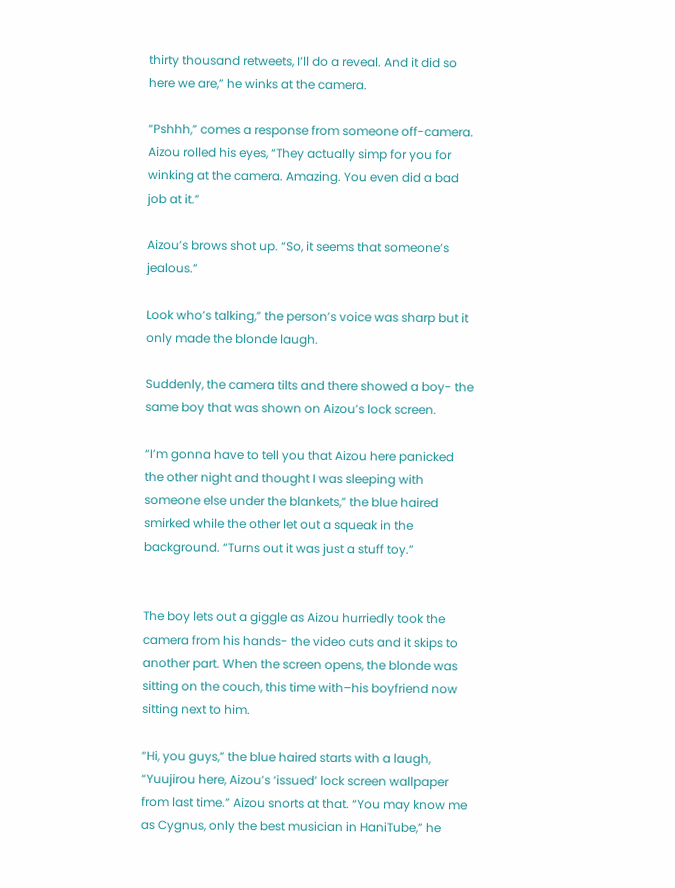thirty thousand retweets, I’ll do a reveal. And it did so here we are,” he winks at the camera.

“Pshhh,” comes a response from someone off-camera. Aizou rolled his eyes, “They actually simp for you for winking at the camera. Amazing. You even did a bad job at it.”

Aizou’s brows shot up. “So, it seems that someone’s jealous.”

Look who’s talking,” the person’s voice was sharp but it only made the blonde laugh.

Suddenly, the camera tilts and there showed a boy- the same boy that was shown on Aizou’s lock screen.

“I’m gonna have to tell you that Aizou here panicked the other night and thought I was sleeping with someone else under the blankets,” the blue haired smirked while the other let out a squeak in the background. “Turns out it was just a stuff toy.”


The boy lets out a giggle as Aizou hurriedly took the camera from his hands- the video cuts and it skips to another part. When the screen opens, the blonde was sitting on the couch, this time with–his boyfriend now sitting next to him.

“Hi, you guys,” the blue haired starts with a laugh, “Yuujirou here, Aizou’s ‘issued’ lock screen wallpaper from last time.” Aizou snorts at that. “You may know me as Cygnus, only the best musician in HaniTube,” he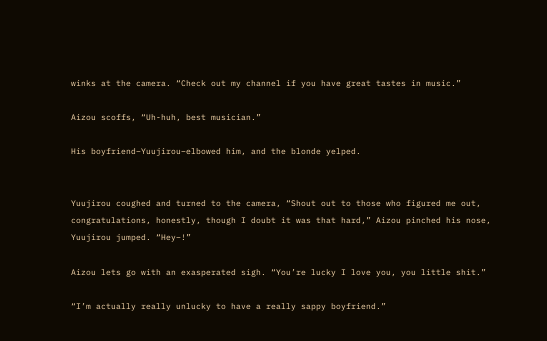winks at the camera. “Check out my channel if you have great tastes in music.”

Aizou scoffs, “Uh-huh, best musician.”

His boyfriend–Yuujirou–elbowed him, and the blonde yelped.


Yuujirou coughed and turned to the camera, “Shout out to those who figured me out, congratulations, honestly, though I doubt it was that hard,” Aizou pinched his nose, Yuujirou jumped. “Hey–!”

Aizou lets go with an exasperated sigh. “You’re lucky I love you, you little shit.”

“I’m actually really unlucky to have a really sappy boyfriend.”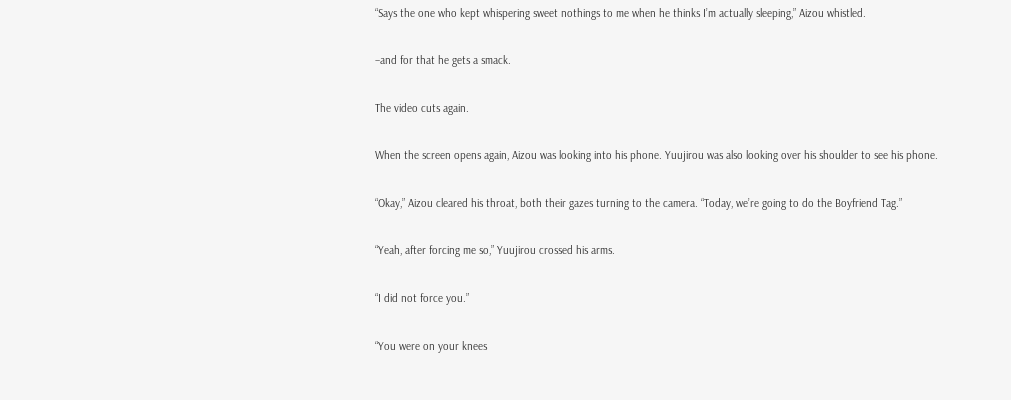“Says the one who kept whispering sweet nothings to me when he thinks I’m actually sleeping,” Aizou whistled.

–and for that he gets a smack.

The video cuts again.

When the screen opens again, Aizou was looking into his phone. Yuujirou was also looking over his shoulder to see his phone.

“Okay,” Aizou cleared his throat, both their gazes turning to the camera. “Today, we’re going to do the Boyfriend Tag.”

“Yeah, after forcing me so,” Yuujirou crossed his arms.

“I did not force you.”

“You were on your knees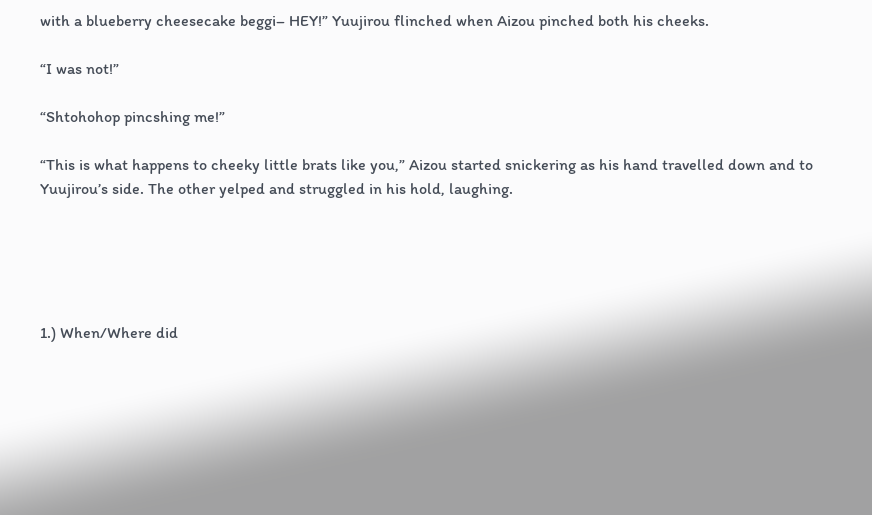with a blueberry cheesecake beggi– HEY!” Yuujirou flinched when Aizou pinched both his cheeks.

“I was not!”

“Shtohohop pincshing me!”

“This is what happens to cheeky little brats like you,” Aizou started snickering as his hand travelled down and to Yuujirou’s side. The other yelped and struggled in his hold, laughing.





1.) When/Where did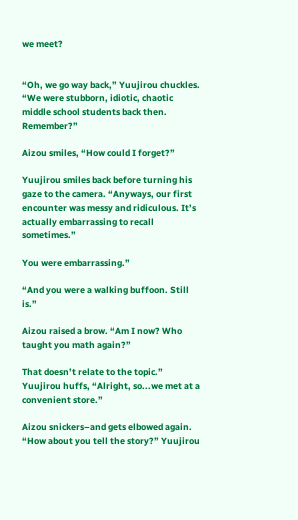we meet?


“Oh, we go way back,” Yuujirou chuckles. “We were stubborn, idiotic, chaotic middle school students back then. Remember?”

Aizou smiles, “How could I forget?”

Yuujirou smiles back before turning his gaze to the camera. “Anyways, our first encounter was messy and ridiculous. It’s actually embarrassing to recall sometimes.”

You were embarrassing.”

“And you were a walking buffoon. Still is.”

Aizou raised a brow. “Am I now? Who taught you math again?”

That doesn’t relate to the topic.” Yuujirou huffs, “Alright, so...we met at a convenient store.”

Aizou snickers–and gets elbowed again. “How about you tell the story?” Yuujirou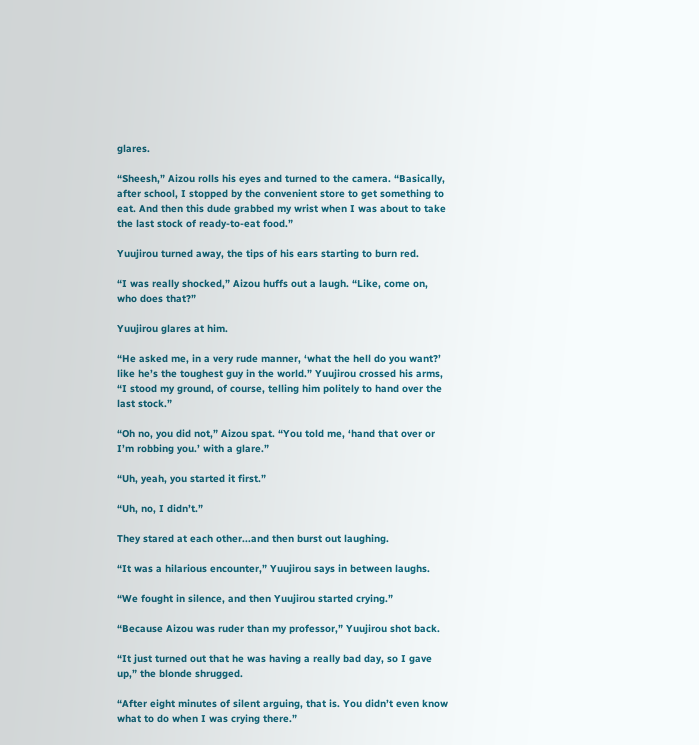glares.

“Sheesh,” Aizou rolls his eyes and turned to the camera. “Basically, after school, I stopped by the convenient store to get something to eat. And then this dude grabbed my wrist when I was about to take the last stock of ready-to-eat food.”

Yuujirou turned away, the tips of his ears starting to burn red.

“I was really shocked,” Aizou huffs out a laugh. “Like, come on, who does that?”

Yuujirou glares at him.

“He asked me, in a very rude manner, ‘what the hell do you want?’ like he’s the toughest guy in the world.” Yuujirou crossed his arms, “I stood my ground, of course, telling him politely to hand over the last stock.”

“Oh no, you did not,” Aizou spat. “You told me, ‘hand that over or I’m robbing you.’ with a glare.”

“Uh, yeah, you started it first.”

“Uh, no, I didn’t.”

They stared at each other...and then burst out laughing.

“It was a hilarious encounter,” Yuujirou says in between laughs.

“We fought in silence, and then Yuujirou started crying.”

“Because Aizou was ruder than my professor,” Yuujirou shot back.

“It just turned out that he was having a really bad day, so I gave up,” the blonde shrugged.

“After eight minutes of silent arguing, that is. You didn’t even know what to do when I was crying there.”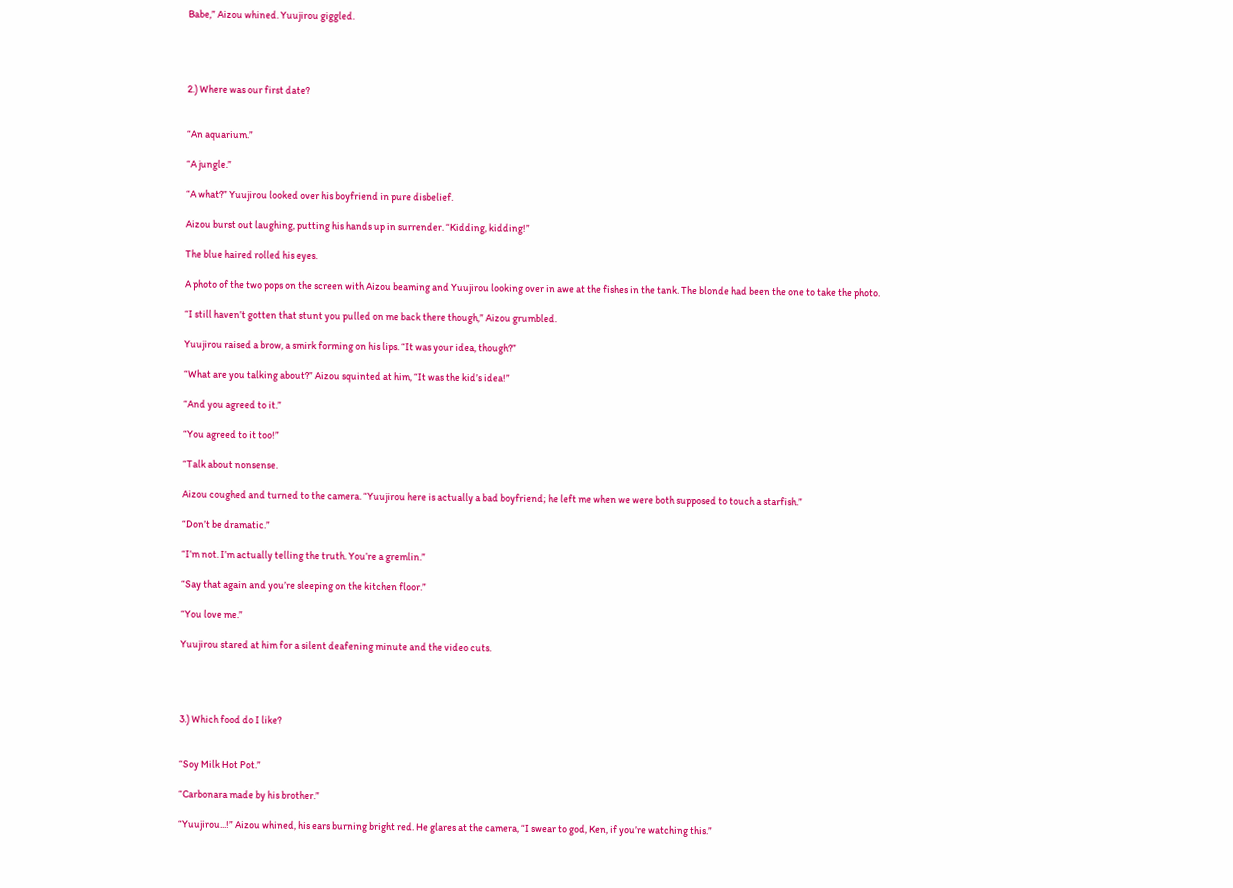Babe,” Aizou whined. Yuujirou giggled.




2.) Where was our first date?


“An aquarium.”

“A jungle.”

“A what?” Yuujirou looked over his boyfriend in pure disbelief.

Aizou burst out laughing, putting his hands up in surrender. “Kidding, kidding!”

The blue haired rolled his eyes.

A photo of the two pops on the screen with Aizou beaming and Yuujirou looking over in awe at the fishes in the tank. The blonde had been the one to take the photo.

“I still haven’t gotten that stunt you pulled on me back there though,” Aizou grumbled.

Yuujirou raised a brow, a smirk forming on his lips. “It was your idea, though?”

“What are you talking about?” Aizou squinted at him, “It was the kid’s idea!”

“And you agreed to it.”

“You agreed to it too!”

“Talk about nonsense.

Aizou coughed and turned to the camera. “Yuujirou here is actually a bad boyfriend; he left me when we were both supposed to touch a starfish.”

“Don’t be dramatic.”

“I’m not. I’m actually telling the truth. You’re a gremlin.”

“Say that again and you’re sleeping on the kitchen floor.”

“You love me.”

Yuujirou stared at him for a silent deafening minute and the video cuts.




3.) Which food do I like?


“Soy Milk Hot Pot.”

“Carbonara made by his brother.”

“Yuujirou...!” Aizou whined, his ears burning bright red. He glares at the camera, “I swear to god, Ken, if you’re watching this.”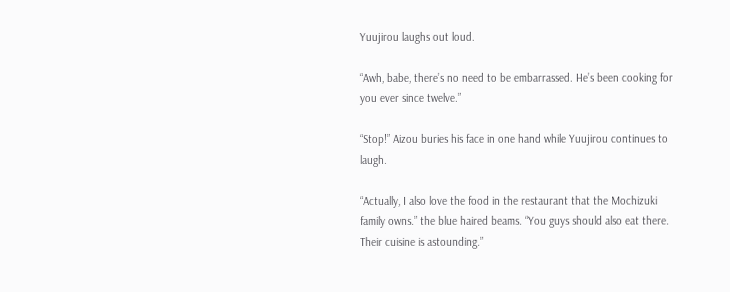Yuujirou laughs out loud.

“Awh, babe, there’s no need to be embarrassed. He’s been cooking for you ever since twelve.”

“Stop!” Aizou buries his face in one hand while Yuujirou continues to laugh.

“Actually, I also love the food in the restaurant that the Mochizuki family owns.” the blue haired beams. “You guys should also eat there. Their cuisine is astounding.”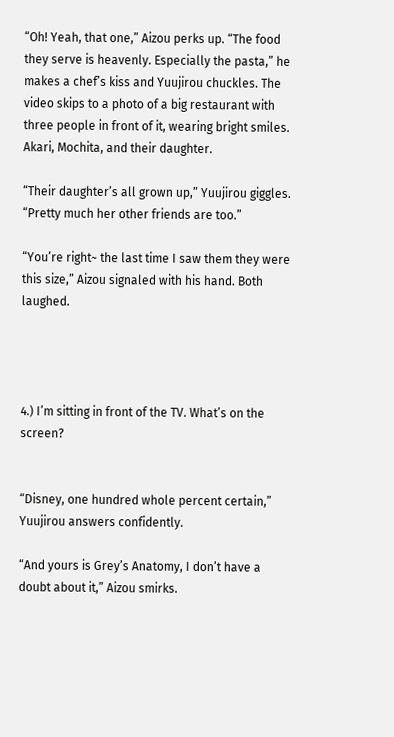“Oh! Yeah, that one,” Aizou perks up. “The food they serve is heavenly. Especially the pasta,” he makes a chef’s kiss and Yuujirou chuckles. The video skips to a photo of a big restaurant with three people in front of it, wearing bright smiles. Akari, Mochita, and their daughter.

“Their daughter’s all grown up,” Yuujirou giggles. “Pretty much her other friends are too.”

“You’re right~ the last time I saw them they were this size,” Aizou signaled with his hand. Both laughed.




4.) I’m sitting in front of the TV. What’s on the screen?


“Disney, one hundred whole percent certain,” Yuujirou answers confidently.

“And yours is Grey’s Anatomy, I don’t have a doubt about it,” Aizou smirks.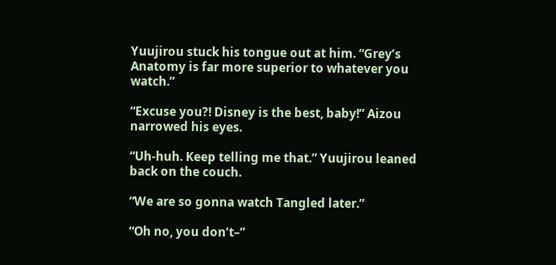Yuujirou stuck his tongue out at him. “Grey’s Anatomy is far more superior to whatever you watch.”

“Excuse you?! Disney is the best, baby!” Aizou narrowed his eyes.

“Uh-huh. Keep telling me that.” Yuujirou leaned back on the couch.

“We are so gonna watch Tangled later.”

“Oh no, you don’t–”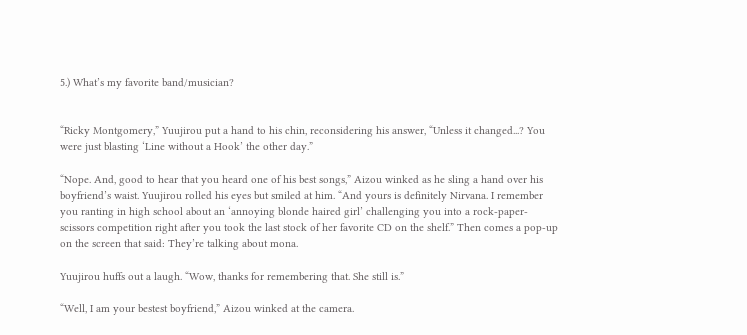5.) What’s my favorite band/musician?


“Ricky Montgomery,” Yuujirou put a hand to his chin, reconsidering his answer, “Unless it changed...? You were just blasting ‘Line without a Hook’ the other day.”

“Nope. And, good to hear that you heard one of his best songs,” Aizou winked as he sling a hand over his boyfriend’s waist. Yuujirou rolled his eyes but smiled at him. “And yours is definitely Nirvana. I remember you ranting in high school about an ‘annoying blonde haired girl’ challenging you into a rock-paper-scissors competition right after you took the last stock of her favorite CD on the shelf.” Then comes a pop-up on the screen that said: They’re talking about mona.

Yuujirou huffs out a laugh. “Wow, thanks for remembering that. She still is.”

“Well, I am your bestest boyfriend,” Aizou winked at the camera.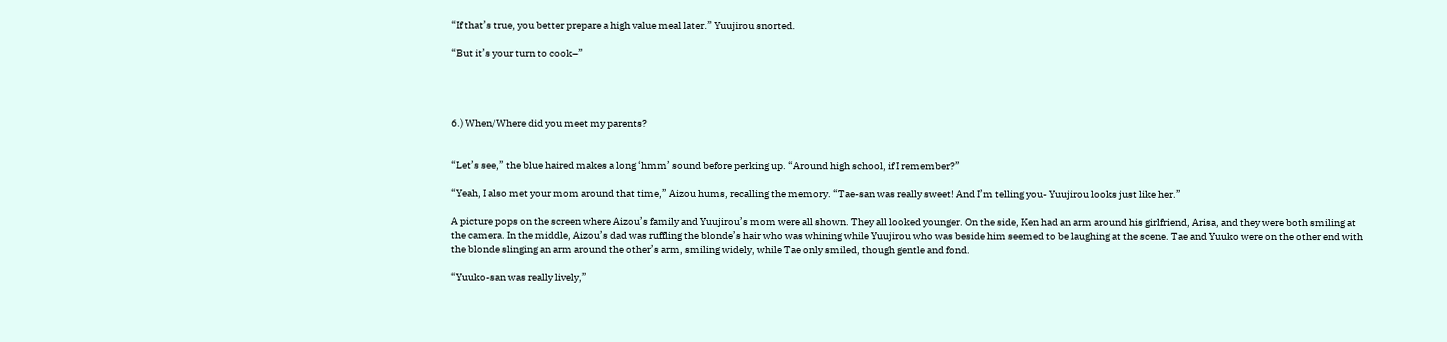“If that’s true, you better prepare a high value meal later.” Yuujirou snorted.

“But it’s your turn to cook–”




6.) When/Where did you meet my parents?


“Let’s see,” the blue haired makes a long ‘hmm’ sound before perking up. “Around high school, if I remember?”

“Yeah, I also met your mom around that time,” Aizou hums, recalling the memory. “Tae-san was really sweet! And I’m telling you- Yuujirou looks just like her.”

A picture pops on the screen where Aizou’s family and Yuujirou’s mom were all shown. They all looked younger. On the side, Ken had an arm around his girlfriend, Arisa, and they were both smiling at the camera. In the middle, Aizou’s dad was ruffling the blonde’s hair who was whining while Yuujirou who was beside him seemed to be laughing at the scene. Tae and Yuuko were on the other end with the blonde slinging an arm around the other’s arm, smiling widely, while Tae only smiled, though gentle and fond.

“Yuuko-san was really lively,”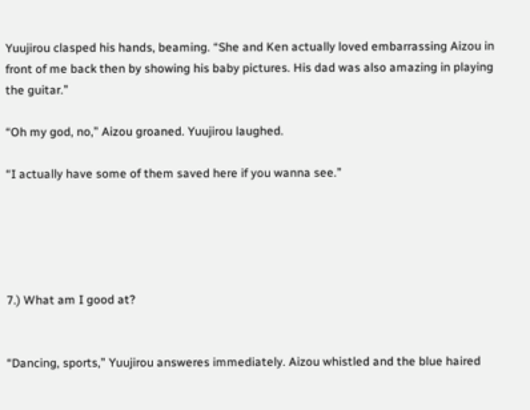Yuujirou clasped his hands, beaming. “She and Ken actually loved embarrassing Aizou in front of me back then by showing his baby pictures. His dad was also amazing in playing the guitar.”

“Oh my god, no,” Aizou groaned. Yuujirou laughed.

“I actually have some of them saved here if you wanna see.”





7.) What am I good at?


“Dancing, sports,” Yuujirou answeres immediately. Aizou whistled and the blue haired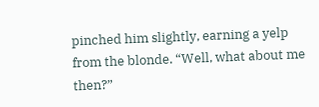pinched him slightly, earning a yelp from the blonde. “Well, what about me then?”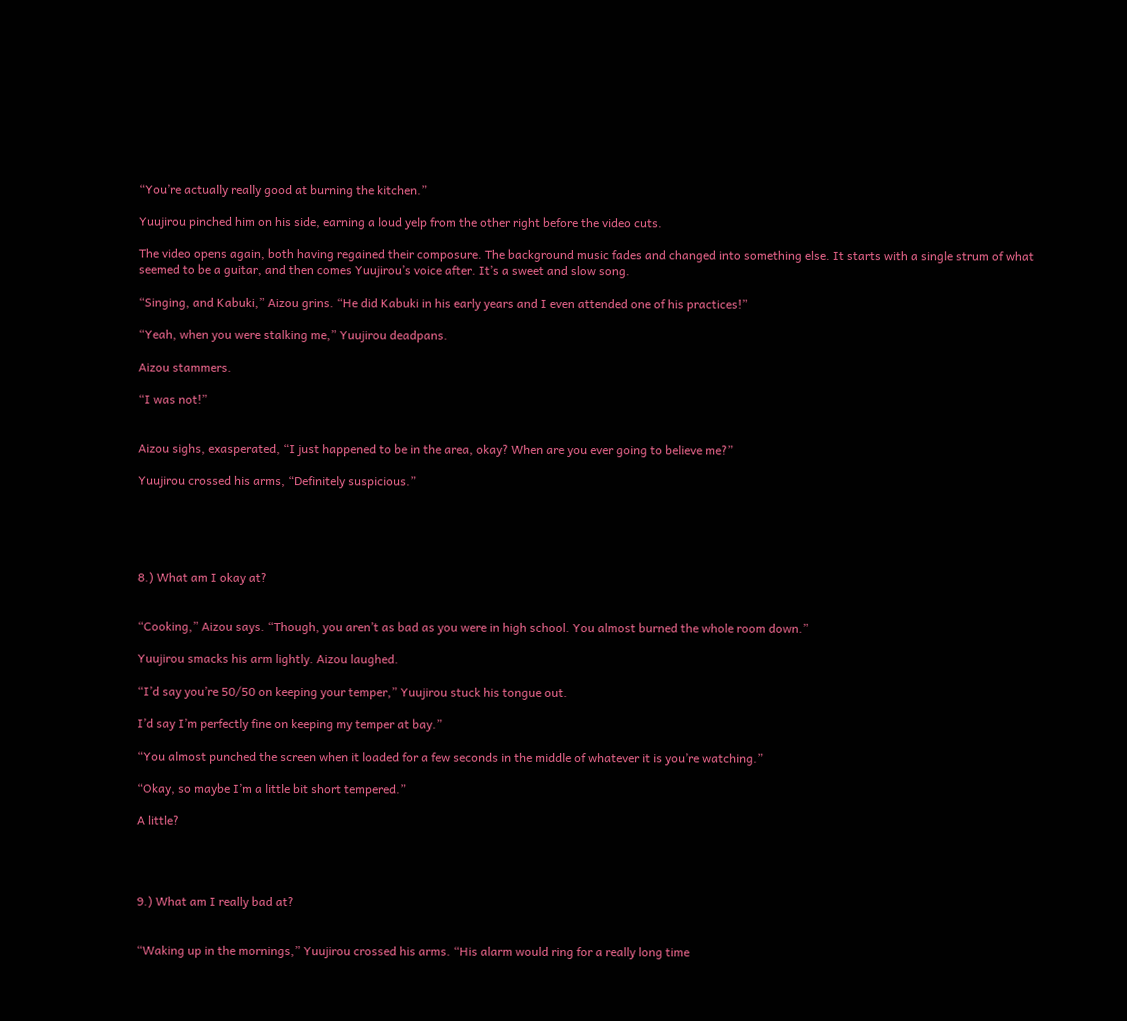“You’re actually really good at burning the kitchen.”

Yuujirou pinched him on his side, earning a loud yelp from the other right before the video cuts.

The video opens again, both having regained their composure. The background music fades and changed into something else. It starts with a single strum of what seemed to be a guitar, and then comes Yuujirou’s voice after. It’s a sweet and slow song.

“Singing, and Kabuki,” Aizou grins. “He did Kabuki in his early years and I even attended one of his practices!”

“Yeah, when you were stalking me,” Yuujirou deadpans.

Aizou stammers.

“I was not!”


Aizou sighs, exasperated, “I just happened to be in the area, okay? When are you ever going to believe me?”

Yuujirou crossed his arms, “Definitely suspicious.”





8.) What am I okay at?


“Cooking,” Aizou says. “Though, you aren’t as bad as you were in high school. You almost burned the whole room down.”

Yuujirou smacks his arm lightly. Aizou laughed.

“I’d say you’re 50/50 on keeping your temper,” Yuujirou stuck his tongue out.

I’d say I’m perfectly fine on keeping my temper at bay.”

“You almost punched the screen when it loaded for a few seconds in the middle of whatever it is you’re watching.”

“Okay, so maybe I’m a little bit short tempered.”

A little?




9.) What am I really bad at?


“Waking up in the mornings,” Yuujirou crossed his arms. “His alarm would ring for a really long time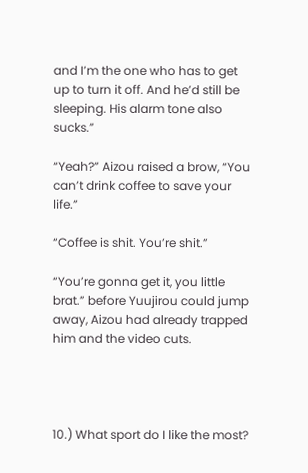and I’m the one who has to get up to turn it off. And he’d still be sleeping. His alarm tone also sucks.”

“Yeah?” Aizou raised a brow, “You can’t drink coffee to save your life.”

“Coffee is shit. You’re shit.”

“You’re gonna get it, you little brat.” before Yuujirou could jump away, Aizou had already trapped him and the video cuts.




10.) What sport do I like the most?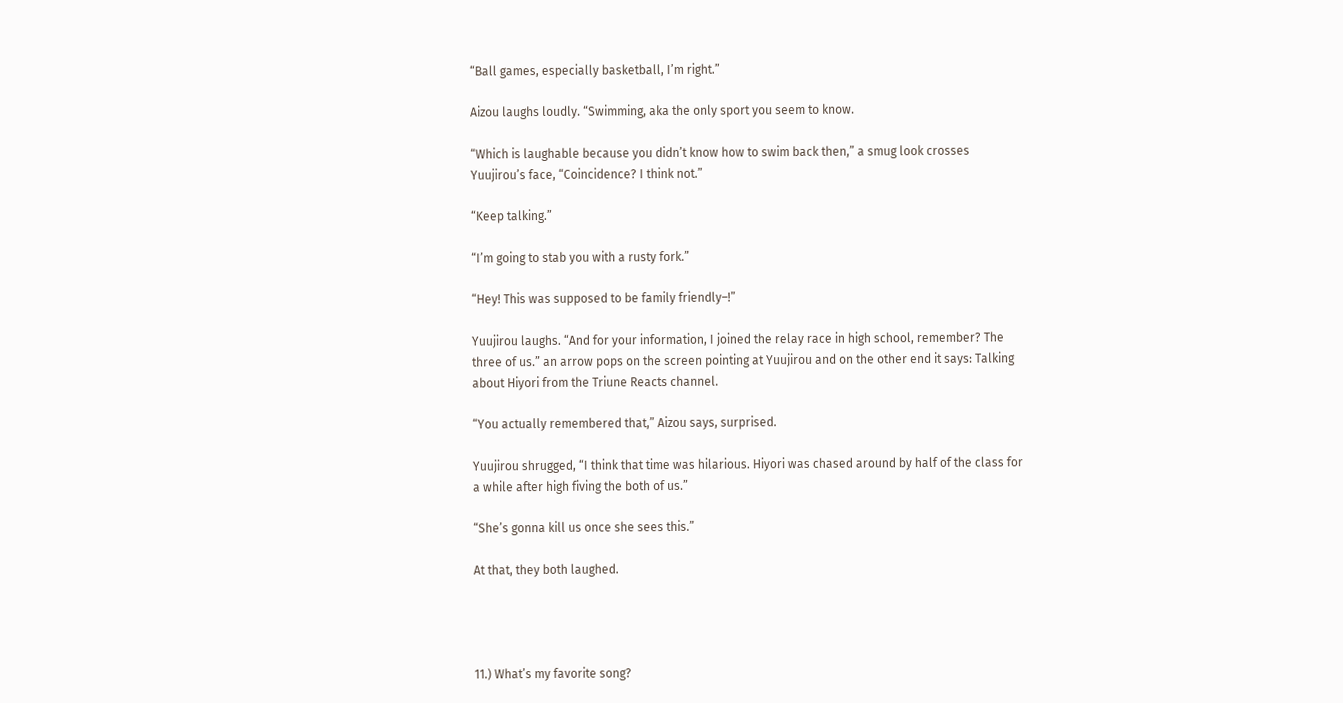“Ball games, especially basketball, I’m right.”

Aizou laughs loudly. “Swimming, aka the only sport you seem to know.

“Which is laughable because you didn’t know how to swim back then,” a smug look crosses Yuujirou’s face, “Coincidence? I think not.”

“Keep talking.”

“I’m going to stab you with a rusty fork.”

“Hey! This was supposed to be family friendly–!”

Yuujirou laughs. “And for your information, I joined the relay race in high school, remember? The three of us.” an arrow pops on the screen pointing at Yuujirou and on the other end it says: Talking about Hiyori from the Triune Reacts channel.

“You actually remembered that,” Aizou says, surprised.

Yuujirou shrugged, “I think that time was hilarious. Hiyori was chased around by half of the class for a while after high fiving the both of us.”

“She’s gonna kill us once she sees this.”

At that, they both laughed.




11.) What’s my favorite song?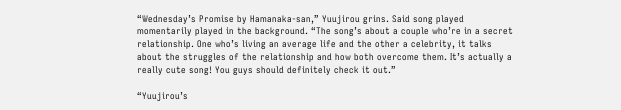“Wednesday’s Promise by Hamanaka-san,” Yuujirou grins. Said song played momentarily played in the background. “The song’s about a couple who’re in a secret relationship. One who’s living an average life and the other a celebrity, it talks about the struggles of the relationship and how both overcome them. It’s actually a really cute song! You guys should definitely check it out.”

“Yuujirou’s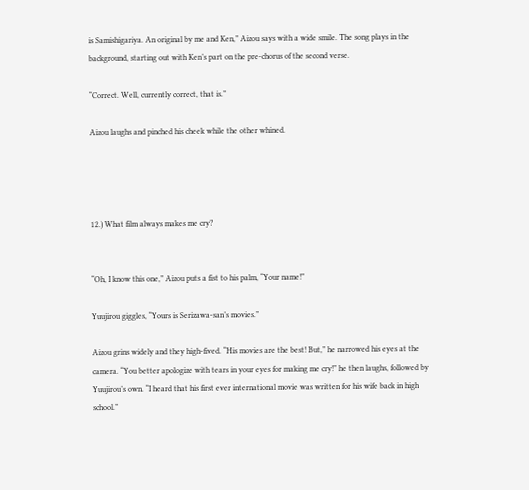is Samishigariya. An original by me and Ken,” Aizou says with a wide smile. The song plays in the background, starting out with Ken’s part on the pre-chorus of the second verse.

“Correct. Well, currently correct, that is.”

Aizou laughs and pinched his cheek while the other whined.




12.) What film always makes me cry?


“Oh, I know this one,” Aizou puts a fist to his palm, “Your name!”

Yuujirou giggles, “Yours is Serizawa-san’s movies.”

Aizou grins widely and they high-fived. “His movies are the best! But,” he narrowed his eyes at the camera. “You better apologize with tears in your eyes for making me cry!” he then laughs, followed by Yuujirou’s own. “I heard that his first ever international movie was written for his wife back in high school.”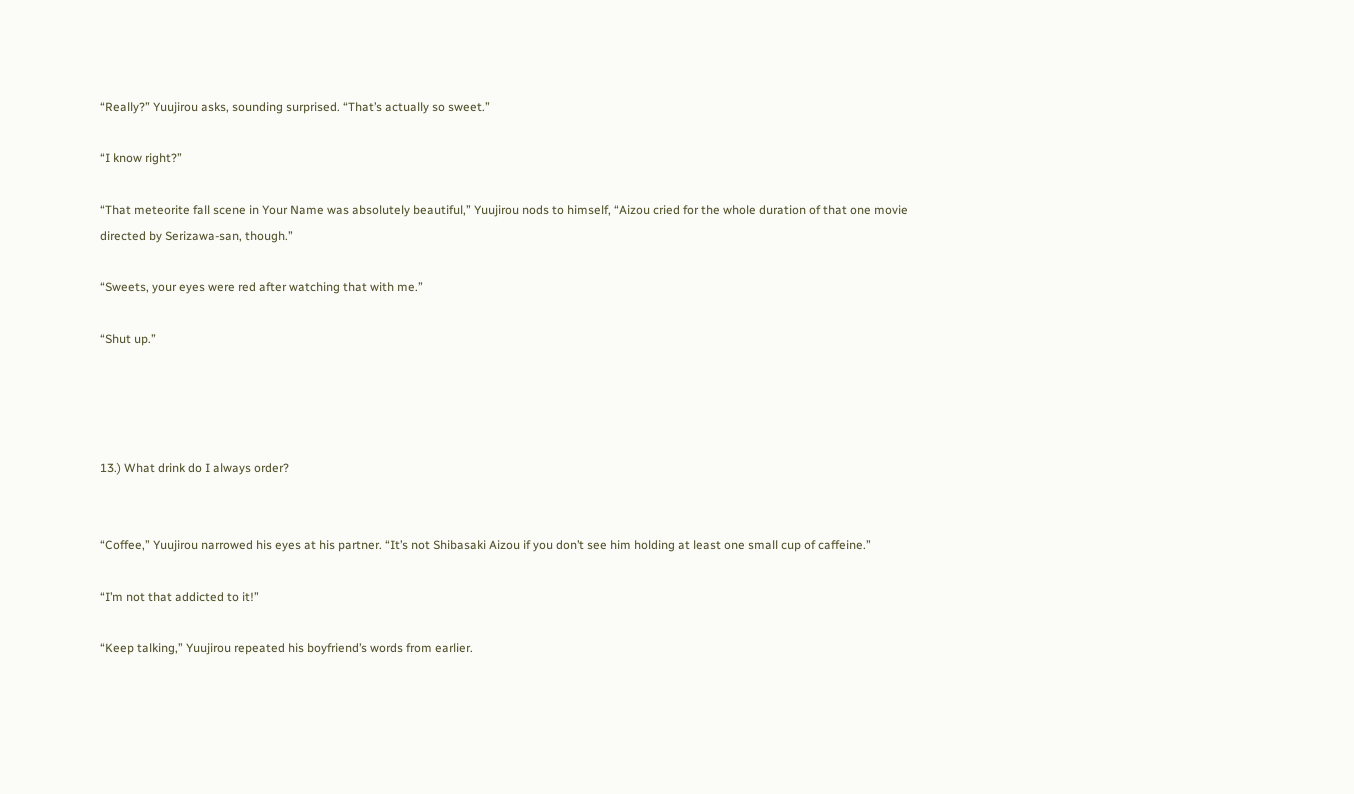“Really?” Yuujirou asks, sounding surprised. “That’s actually so sweet.”

“I know right?”

“That meteorite fall scene in Your Name was absolutely beautiful,” Yuujirou nods to himself, “Aizou cried for the whole duration of that one movie directed by Serizawa-san, though.”

“Sweets, your eyes were red after watching that with me.”

“Shut up.”




13.) What drink do I always order?


“Coffee,” Yuujirou narrowed his eyes at his partner. “It’s not Shibasaki Aizou if you don’t see him holding at least one small cup of caffeine.”

“I’m not that addicted to it!”

“Keep talking,” Yuujirou repeated his boyfriend’s words from earlier.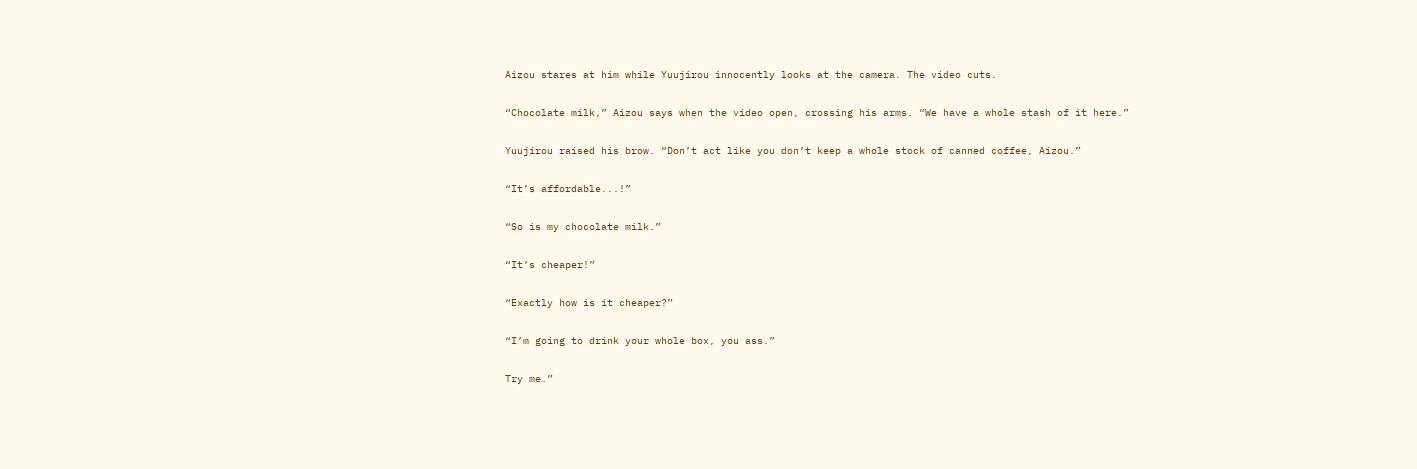Aizou stares at him while Yuujirou innocently looks at the camera. The video cuts.

“Chocolate milk,” Aizou says when the video open, crossing his arms. “We have a whole stash of it here.”

Yuujirou raised his brow. “Don’t act like you don’t keep a whole stock of canned coffee, Aizou.”

“It’s affordable...!”

“So is my chocolate milk.”

“It’s cheaper!”

“Exactly how is it cheaper?”

“I’m going to drink your whole box, you ass.”

Try me.”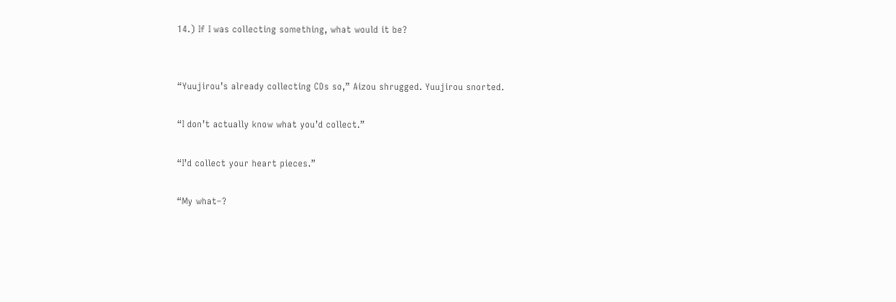14.) If I was collecting something, what would it be?


“Yuujirou’s already collecting CDs so,” Aizou shrugged. Yuujirou snorted.

“I don’t actually know what you’d collect.”

“I’d collect your heart pieces.”

“My what–?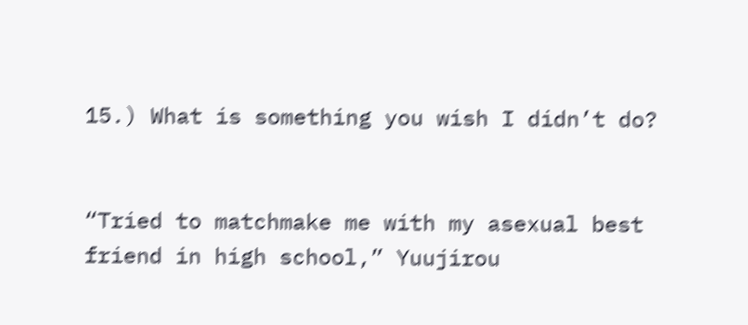15.) What is something you wish I didn’t do?


“Tried to matchmake me with my asexual best friend in high school,” Yuujirou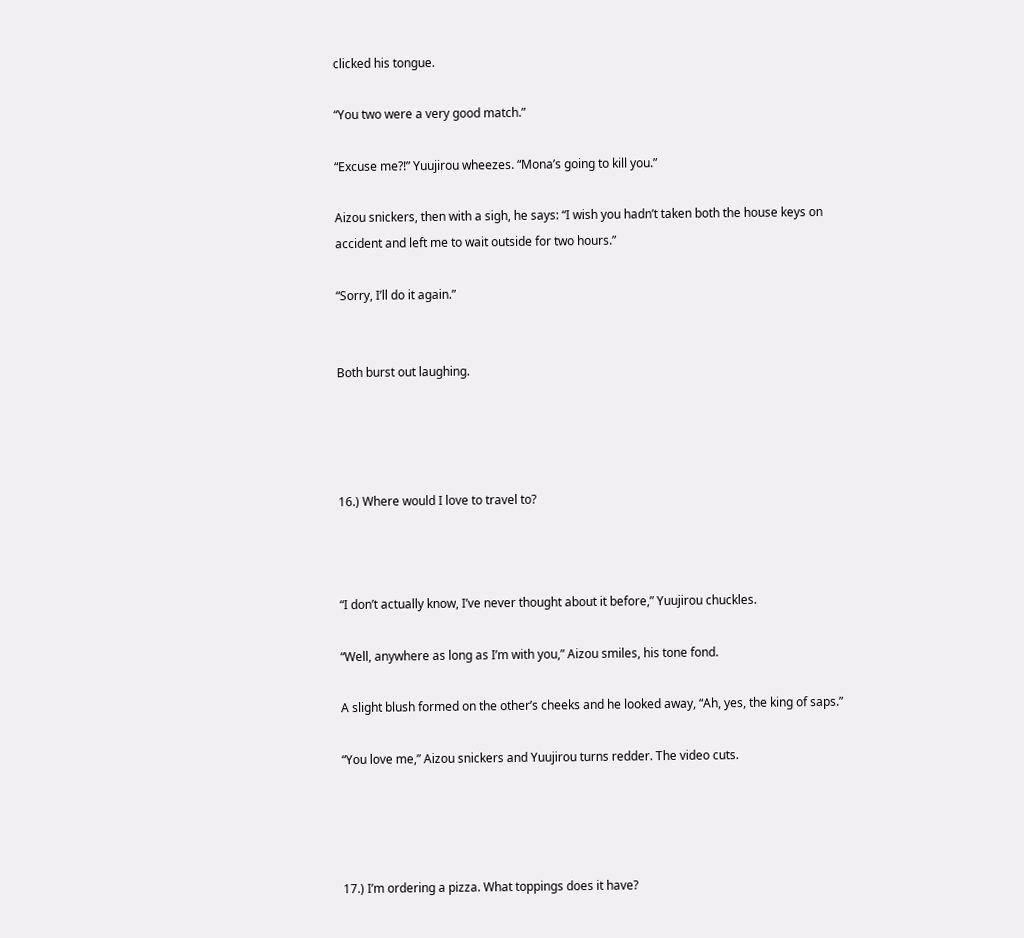clicked his tongue.

“You two were a very good match.”

“Excuse me?!” Yuujirou wheezes. “Mona’s going to kill you.”

Aizou snickers, then with a sigh, he says: “I wish you hadn’t taken both the house keys on accident and left me to wait outside for two hours.”

“Sorry, I’ll do it again.”


Both burst out laughing.




16.) Where would I love to travel to?



“I don’t actually know, I’ve never thought about it before,” Yuujirou chuckles.

“Well, anywhere as long as I’m with you,” Aizou smiles, his tone fond.

A slight blush formed on the other’s cheeks and he looked away, “Ah, yes, the king of saps.”

“You love me,” Aizou snickers and Yuujirou turns redder. The video cuts.




17.) I’m ordering a pizza. What toppings does it have?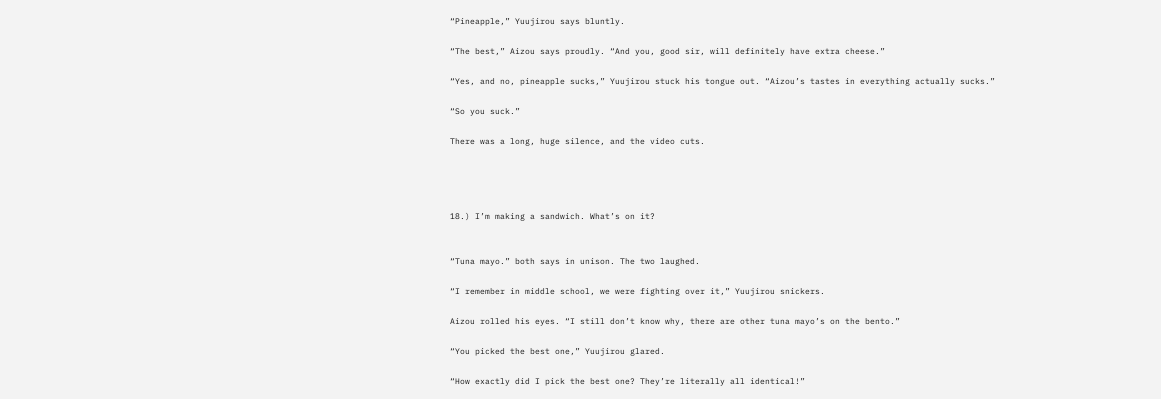“Pineapple,” Yuujirou says bluntly.

“The best,” Aizou says proudly. “And you, good sir, will definitely have extra cheese.”

“Yes, and no, pineapple sucks,” Yuujirou stuck his tongue out. “Aizou’s tastes in everything actually sucks.”

“So you suck.”

There was a long, huge silence, and the video cuts.




18.) I’m making a sandwich. What’s on it?


“Tuna mayo.” both says in unison. The two laughed.

“I remember in middle school, we were fighting over it,” Yuujirou snickers.

Aizou rolled his eyes. “I still don’t know why, there are other tuna mayo’s on the bento.”

“You picked the best one,” Yuujirou glared.

“How exactly did I pick the best one? They’re literally all identical!”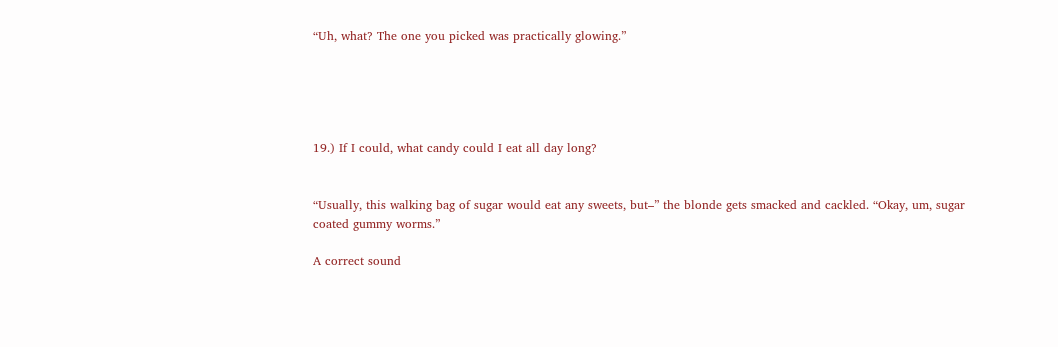“Uh, what? The one you picked was practically glowing.”





19.) If I could, what candy could I eat all day long?


“Usually, this walking bag of sugar would eat any sweets, but–” the blonde gets smacked and cackled. “Okay, um, sugar coated gummy worms.”

A correct sound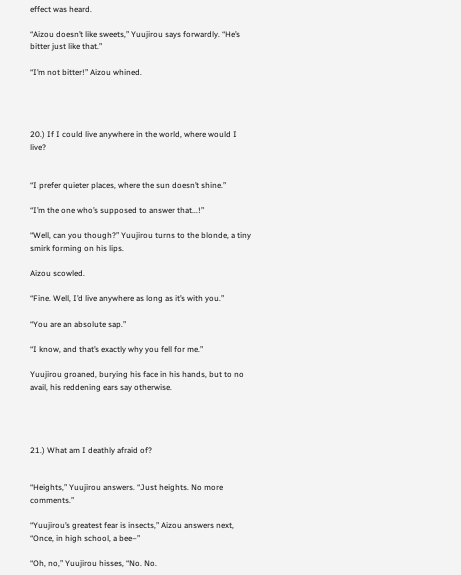effect was heard.

“Aizou doesn’t like sweets,” Yuujirou says forwardly. “He’s bitter just like that.”

“I’m not bitter!” Aizou whined.




20.) If I could live anywhere in the world, where would I live?


“I prefer quieter places, where the sun doesn’t shine.”

“I’m the one who’s supposed to answer that...!”

“Well, can you though?” Yuujirou turns to the blonde, a tiny smirk forming on his lips.

Aizou scowled.

“Fine. Well, I’d live anywhere as long as it’s with you.”

“You are an absolute sap.”

“I know, and that’s exactly why you fell for me.”

Yuujirou groaned, burying his face in his hands, but to no avail, his reddening ears say otherwise.




21.) What am I deathly afraid of?


“Heights,” Yuujirou answers. “Just heights. No more comments.”

“Yuujirou’s greatest fear is insects,” Aizou answers next, “Once, in high school, a bee–”

“Oh, no,” Yuujirou hisses, “No. No.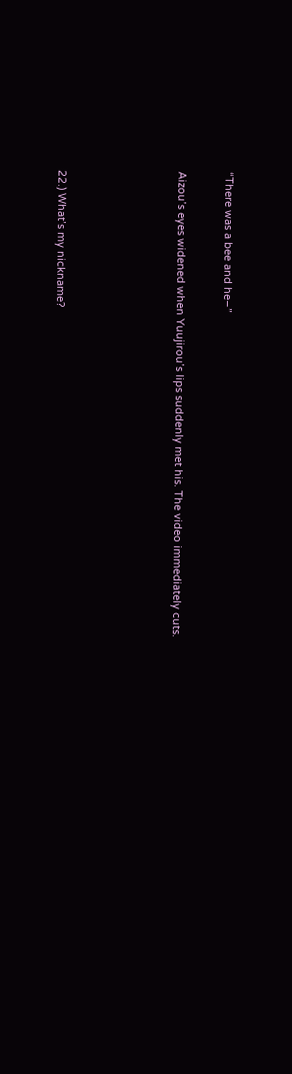“There was a bee and he–”

Aizou’s eyes widened when Yuujirou’s lips suddenly met his. The video immediately cuts.




22.) What’s my nickname?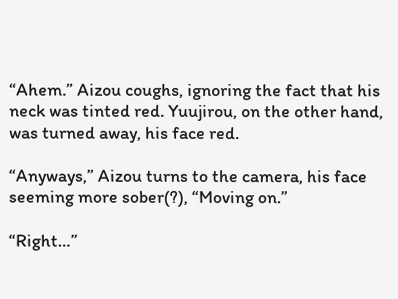“Ahem.” Aizou coughs, ignoring the fact that his neck was tinted red. Yuujirou, on the other hand, was turned away, his face red.

“Anyways,” Aizou turns to the camera, his face seeming more sober(?), “Moving on.”

“Right…”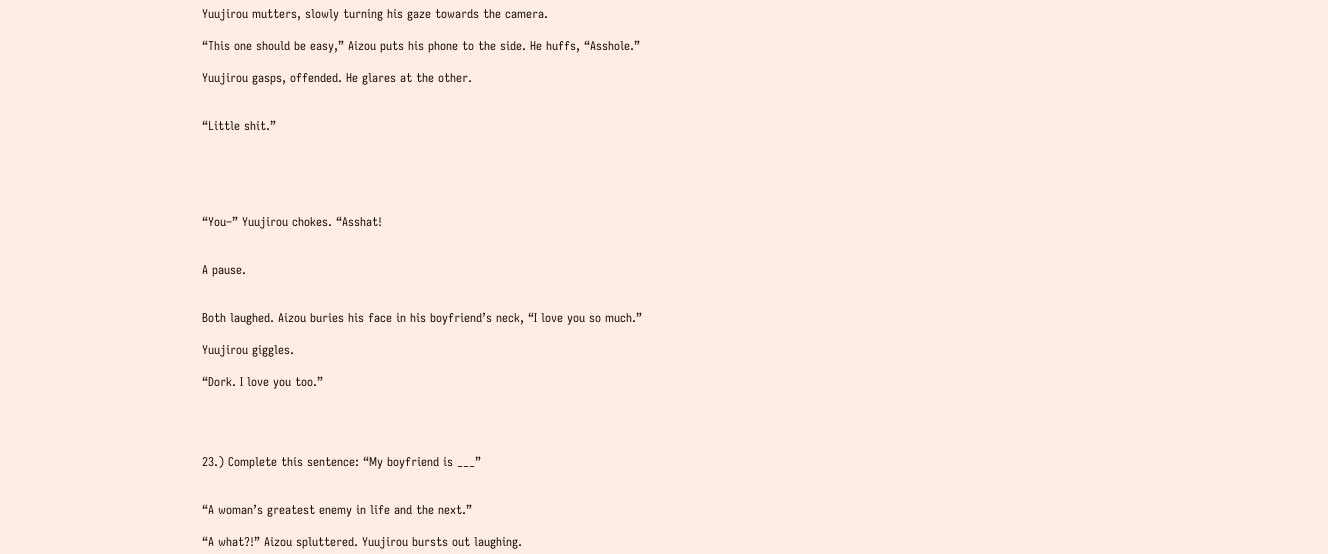Yuujirou mutters, slowly turning his gaze towards the camera.

“This one should be easy,” Aizou puts his phone to the side. He huffs, “Asshole.”

Yuujirou gasps, offended. He glares at the other.


“Little shit.”





“You–” Yuujirou chokes. “Asshat!


A pause.


Both laughed. Aizou buries his face in his boyfriend’s neck, “I love you so much.”

Yuujirou giggles.

“Dork. I love you too.”




23.) Complete this sentence: “My boyfriend is ___”


“A woman’s greatest enemy in life and the next.”

“A what?!” Aizou spluttered. Yuujirou bursts out laughing.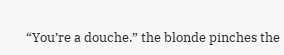“You’re a douche.” the blonde pinches the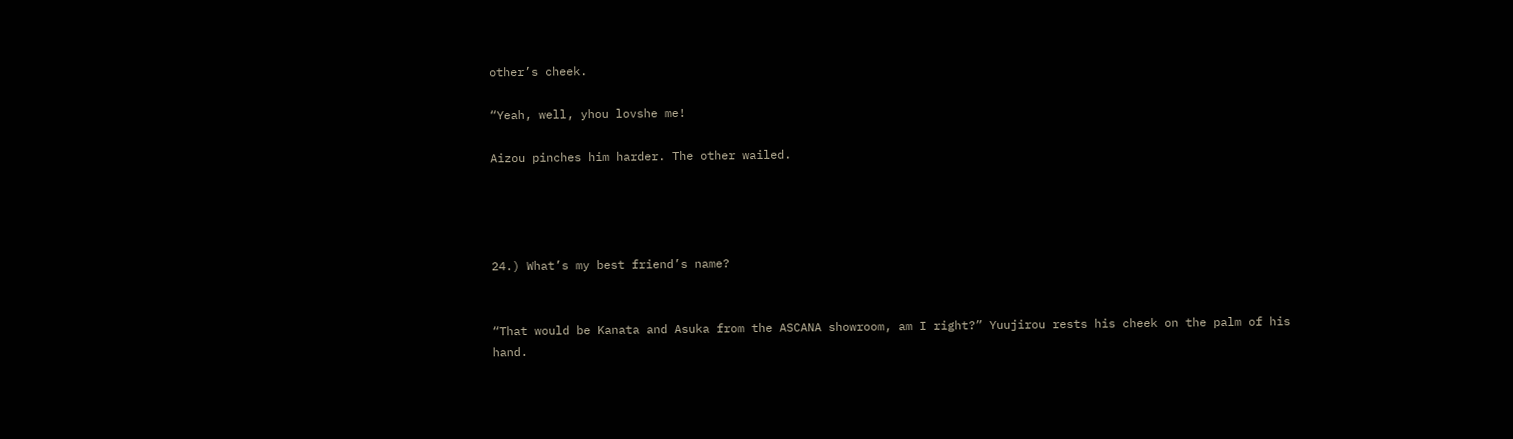other’s cheek.

“Yeah, well, yhou lovshe me!

Aizou pinches him harder. The other wailed.




24.) What’s my best friend’s name?


“That would be Kanata and Asuka from the ASCANA showroom, am I right?” Yuujirou rests his cheek on the palm of his hand.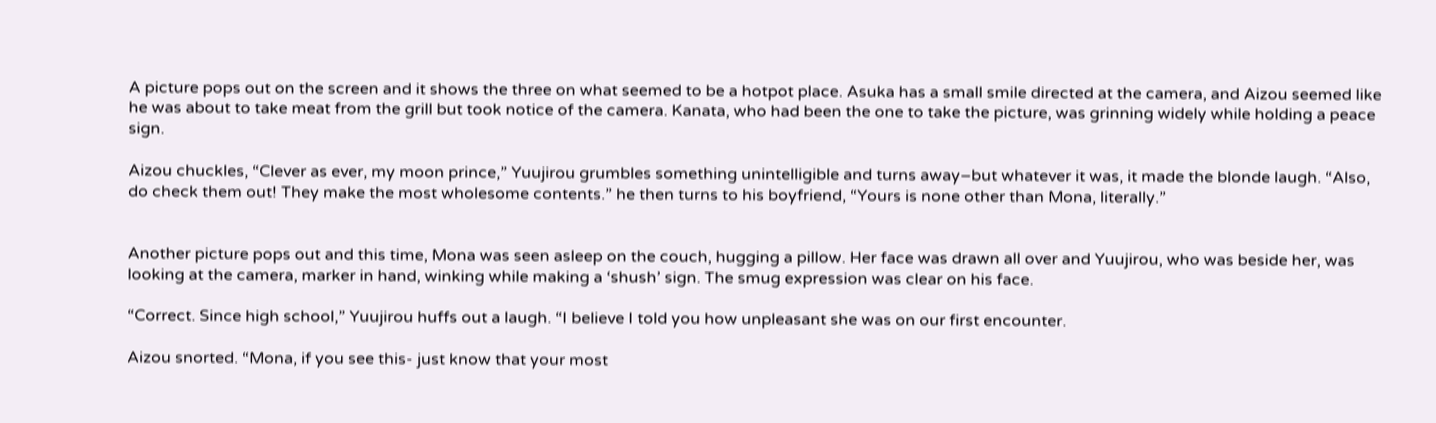A picture pops out on the screen and it shows the three on what seemed to be a hotpot place. Asuka has a small smile directed at the camera, and Aizou seemed like he was about to take meat from the grill but took notice of the camera. Kanata, who had been the one to take the picture, was grinning widely while holding a peace sign.

Aizou chuckles, “Clever as ever, my moon prince,” Yuujirou grumbles something unintelligible and turns away–but whatever it was, it made the blonde laugh. “Also, do check them out! They make the most wholesome contents.” he then turns to his boyfriend, “Yours is none other than Mona, literally.”


Another picture pops out and this time, Mona was seen asleep on the couch, hugging a pillow. Her face was drawn all over and Yuujirou, who was beside her, was looking at the camera, marker in hand, winking while making a ‘shush’ sign. The smug expression was clear on his face.

“Correct. Since high school,” Yuujirou huffs out a laugh. “I believe I told you how unpleasant she was on our first encounter.

Aizou snorted. “Mona, if you see this- just know that your most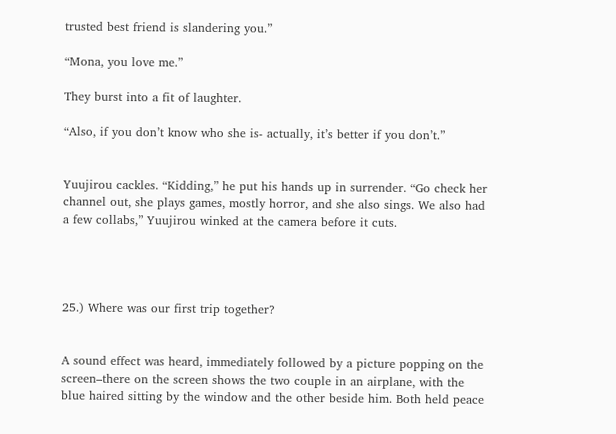trusted best friend is slandering you.”

“Mona, you love me.”

They burst into a fit of laughter.

“Also, if you don’t know who she is- actually, it’s better if you don’t.”


Yuujirou cackles. “Kidding,” he put his hands up in surrender. “Go check her channel out, she plays games, mostly horror, and she also sings. We also had a few collabs,” Yuujirou winked at the camera before it cuts.




25.) Where was our first trip together?


A sound effect was heard, immediately followed by a picture popping on the screen–there on the screen shows the two couple in an airplane, with the blue haired sitting by the window and the other beside him. Both held peace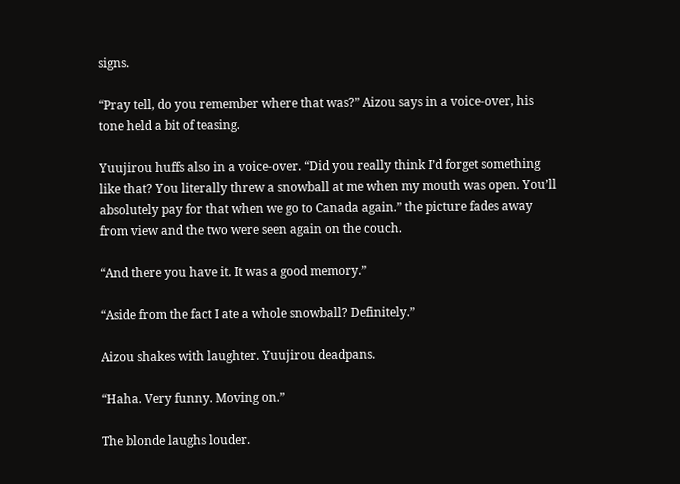signs.

“Pray tell, do you remember where that was?” Aizou says in a voice-over, his tone held a bit of teasing.

Yuujirou huffs also in a voice-over. “Did you really think I’d forget something like that? You literally threw a snowball at me when my mouth was open. You’ll absolutely pay for that when we go to Canada again.” the picture fades away from view and the two were seen again on the couch.

“And there you have it. It was a good memory.”

“Aside from the fact I ate a whole snowball? Definitely.”

Aizou shakes with laughter. Yuujirou deadpans.

“Haha. Very funny. Moving on.”

The blonde laughs louder.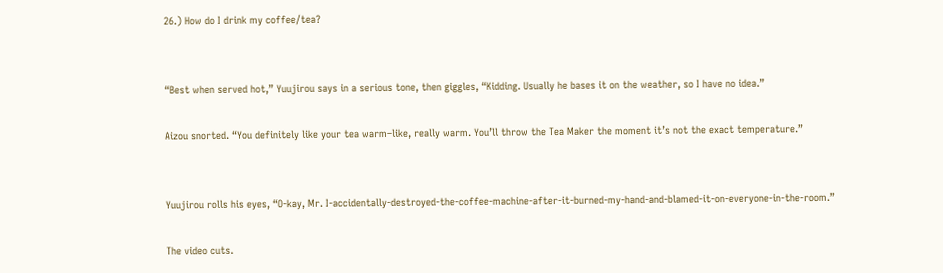26.) How do I drink my coffee/tea?


“Best when served hot,” Yuujirou says in a serious tone, then giggles, “Kidding. Usually he bases it on the weather, so I have no idea.”

Aizou snorted. “You definitely like your tea warm–like, really warm. You’ll throw the Tea Maker the moment it’s not the exact temperature.”


Yuujirou rolls his eyes, “O-kay, Mr. I-accidentally-destroyed-the-coffee-machine-after-it-burned-my-hand-and-blamed-it-on-everyone-in-the-room.”

The video cuts.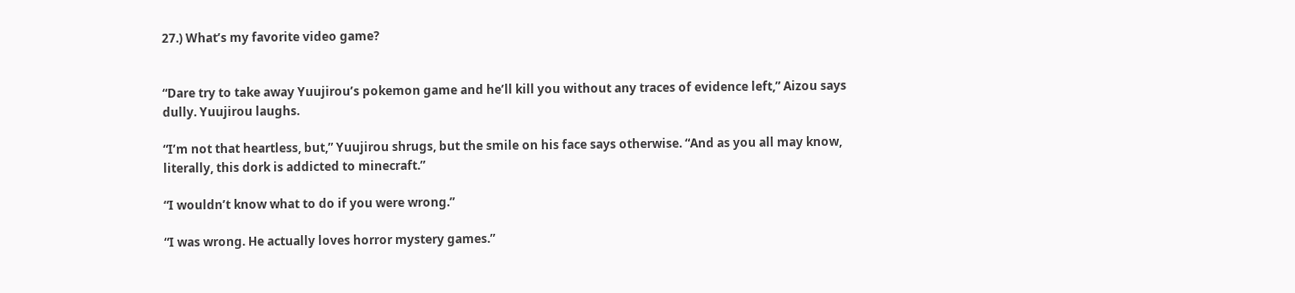27.) What’s my favorite video game?


“Dare try to take away Yuujirou’s pokemon game and he’ll kill you without any traces of evidence left,” Aizou says dully. Yuujirou laughs.

“I’m not that heartless, but,” Yuujirou shrugs, but the smile on his face says otherwise. “And as you all may know, literally, this dork is addicted to minecraft.”

“I wouldn’t know what to do if you were wrong.”

“I was wrong. He actually loves horror mystery games.”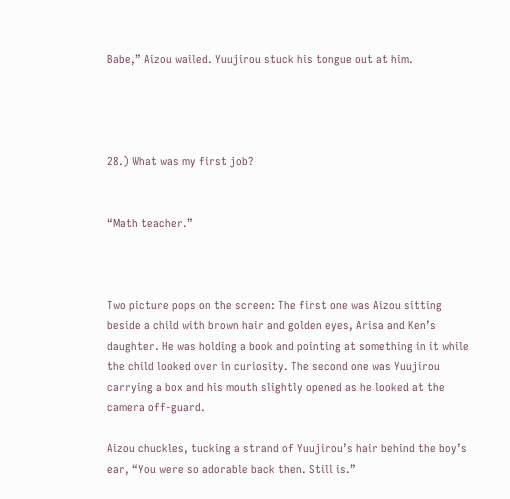Babe,” Aizou wailed. Yuujirou stuck his tongue out at him.




28.) What was my first job?


“Math teacher.”



Two picture pops on the screen: The first one was Aizou sitting beside a child with brown hair and golden eyes, Arisa and Ken’s daughter. He was holding a book and pointing at something in it while the child looked over in curiosity. The second one was Yuujirou carrying a box and his mouth slightly opened as he looked at the camera off-guard.

Aizou chuckles, tucking a strand of Yuujirou’s hair behind the boy’s ear, “You were so adorable back then. Still is.”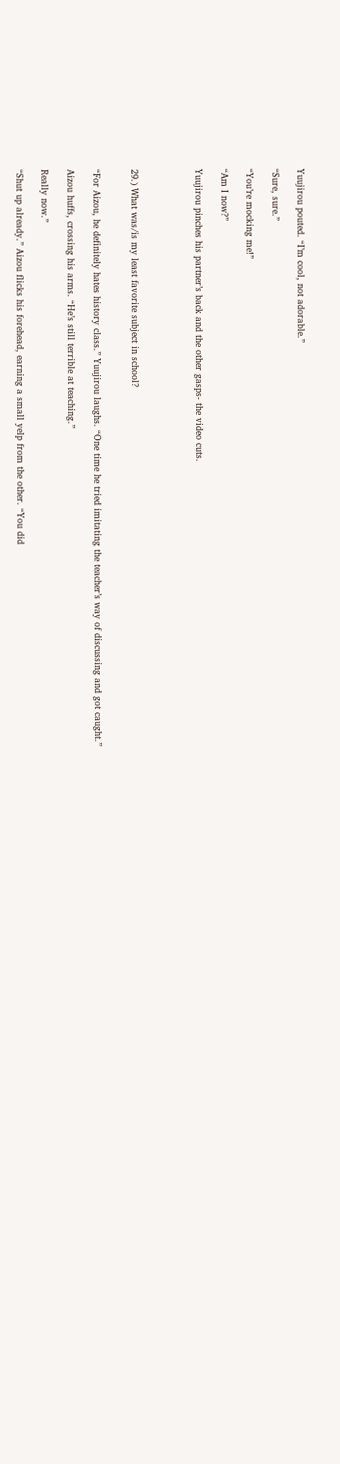Yuujirou pouted. “I’m cool, not adorable.”

“Sure, sure.”

“You’re mocking me!”

“Am I now?”

Yuujirou pinches his partner’s back and the other gasps- the video cuts.




29.) What was/is my least favorite subject in school?


“For Aizou, he definitely hates history class.” Yuujirou laughs. “One time he tried imitating the teacher’s way of discussing and got caught.”

Aizou huffs, crossing his arms. “He’s still terrible at teaching.”

Really now.”

“Shut up already.” Aizou flicks his forehead, earning a small yelp from the other. “You did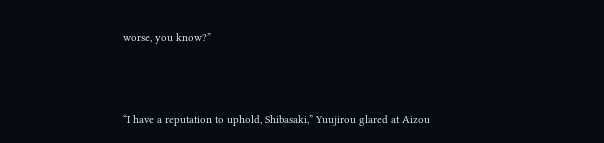worse, you know?”



“I have a reputation to uphold, Shibasaki,” Yuujirou glared at Aizou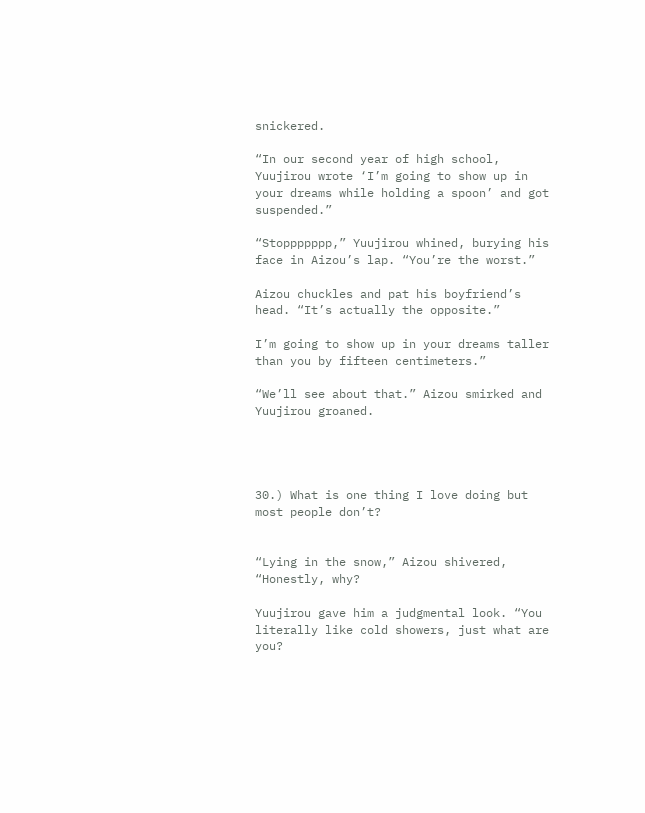snickered.

“In our second year of high school, Yuujirou wrote ‘I’m going to show up in your dreams while holding a spoon’ and got suspended.”

“Stoppppppp,” Yuujirou whined, burying his face in Aizou’s lap. “You’re the worst.”

Aizou chuckles and pat his boyfriend’s head. “It’s actually the opposite.”

I’m going to show up in your dreams taller than you by fifteen centimeters.”

“We’ll see about that.” Aizou smirked and Yuujirou groaned.




30.) What is one thing I love doing but most people don’t?


“Lying in the snow,” Aizou shivered, “Honestly, why?

Yuujirou gave him a judgmental look. “You literally like cold showers, just what are you?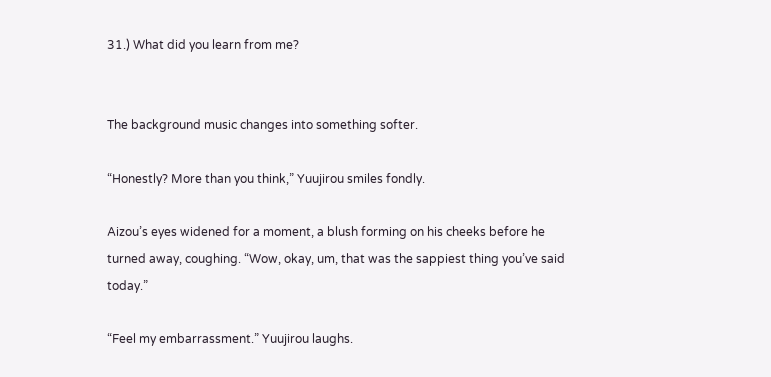31.) What did you learn from me?


The background music changes into something softer.

“Honestly? More than you think,” Yuujirou smiles fondly.

Aizou’s eyes widened for a moment, a blush forming on his cheeks before he turned away, coughing. “Wow, okay, um, that was the sappiest thing you’ve said today.”

“Feel my embarrassment.” Yuujirou laughs.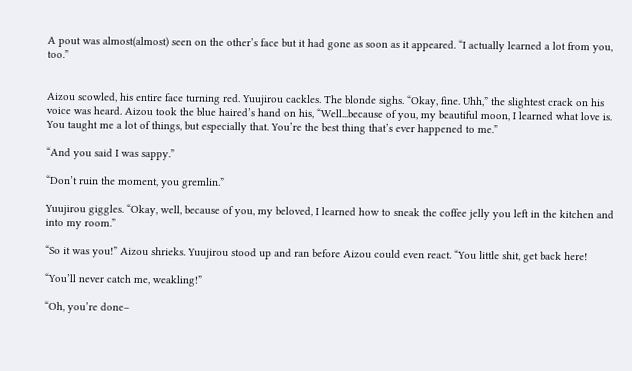A pout was almost(almost) seen on the other’s face but it had gone as soon as it appeared. “I actually learned a lot from you, too.”


Aizou scowled, his entire face turning red. Yuujirou cackles. The blonde sighs. “Okay, fine. Uhh,” the slightest crack on his voice was heard. Aizou took the blue haired’s hand on his, “Well...because of you, my beautiful moon, I learned what love is. You taught me a lot of things, but especially that. You’re the best thing that’s ever happened to me.”

“And you said I was sappy.”

“Don’t ruin the moment, you gremlin.”

Yuujirou giggles. “Okay, well, because of you, my beloved, I learned how to sneak the coffee jelly you left in the kitchen and into my room.”

“So it was you!” Aizou shrieks. Yuujirou stood up and ran before Aizou could even react. “You little shit, get back here!

“You’ll never catch me, weakling!”

“Oh, you’re done–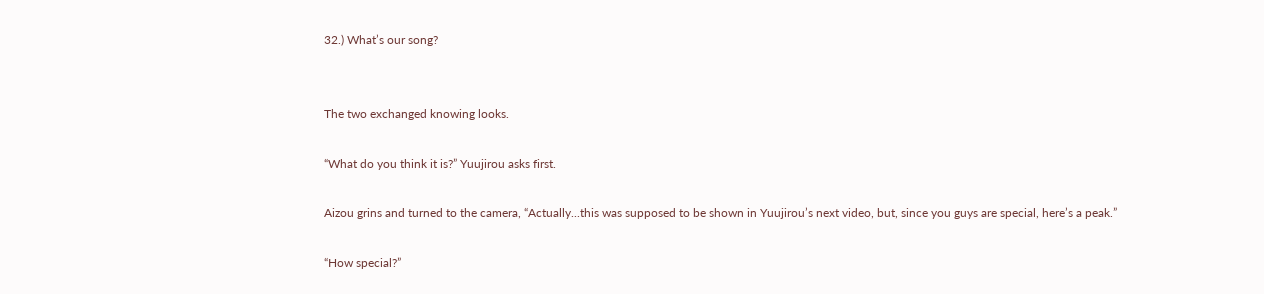32.) What’s our song?


The two exchanged knowing looks.

“What do you think it is?” Yuujirou asks first.

Aizou grins and turned to the camera, “Actually...this was supposed to be shown in Yuujirou’s next video, but, since you guys are special, here’s a peak.”

“How special?”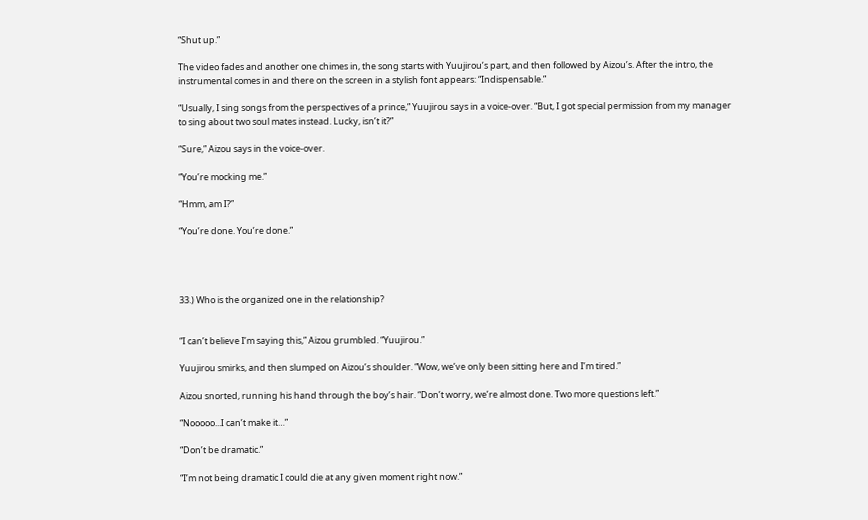“Shut up.”

The video fades and another one chimes in, the song starts with Yuujirou’s part, and then followed by Aizou’s. After the intro, the instrumental comes in and there on the screen in a stylish font appears: “Indispensable.”

“Usually, I sing songs from the perspectives of a prince,” Yuujirou says in a voice-over. “But, I got special permission from my manager to sing about two soul mates instead. Lucky, isn’t it?”

“Sure,” Aizou says in the voice-over.

“You’re mocking me.”

“Hmm, am I?”

“You’re done. You’re done.”




33.) Who is the organized one in the relationship?


“I can’t believe I’m saying this,” Aizou grumbled. “Yuujirou.”

Yuujirou smirks, and then slumped on Aizou’s shoulder. “Wow, we’ve only been sitting here and I’m tired.”

Aizou snorted, running his hand through the boy’s hair. “Don’t worry, we’re almost done. Two more questions left.”

“Nooooo...I can’t make it…”

“Don’t be dramatic.”

“I’m not being dramatic I could die at any given moment right now.”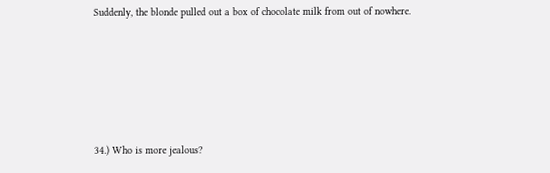Suddenly, the blonde pulled out a box of chocolate milk from out of nowhere.





34.) Who is more jealous?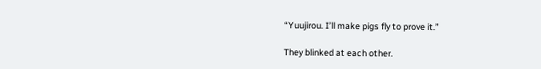“Yuujirou. I’ll make pigs fly to prove it.”

They blinked at each other.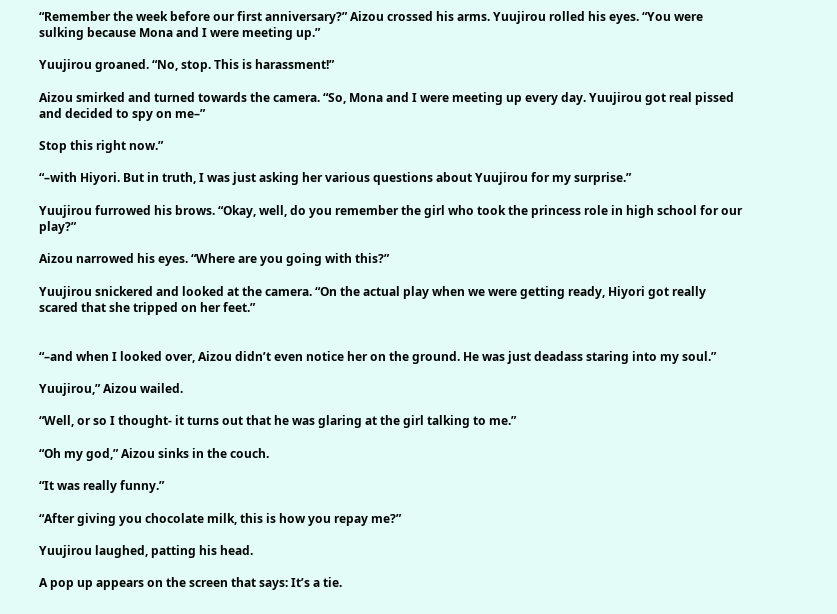“Remember the week before our first anniversary?” Aizou crossed his arms. Yuujirou rolled his eyes. “You were sulking because Mona and I were meeting up.”

Yuujirou groaned. “No, stop. This is harassment!”

Aizou smirked and turned towards the camera. “So, Mona and I were meeting up every day. Yuujirou got real pissed and decided to spy on me–”

Stop this right now.”

“–with Hiyori. But in truth, I was just asking her various questions about Yuujirou for my surprise.”

Yuujirou furrowed his brows. “Okay, well, do you remember the girl who took the princess role in high school for our play?”

Aizou narrowed his eyes. “Where are you going with this?”

Yuujirou snickered and looked at the camera. “On the actual play when we were getting ready, Hiyori got really scared that she tripped on her feet.”


“–and when I looked over, Aizou didn’t even notice her on the ground. He was just deadass staring into my soul.”

Yuujirou,” Aizou wailed.

“Well, or so I thought- it turns out that he was glaring at the girl talking to me.”

“Oh my god,” Aizou sinks in the couch.

“It was really funny.”

“After giving you chocolate milk, this is how you repay me?”

Yuujirou laughed, patting his head.

A pop up appears on the screen that says: It’s a tie.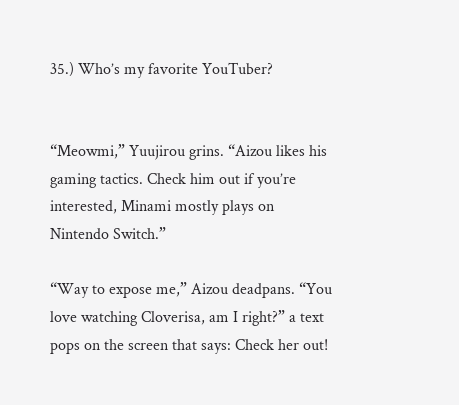35.) Who’s my favorite YouTuber?


“Meowmi,” Yuujirou grins. “Aizou likes his gaming tactics. Check him out if you’re interested, Minami mostly plays on Nintendo Switch.”

“Way to expose me,” Aizou deadpans. “You love watching Cloverisa, am I right?” a text pops on the screen that says: Check her out!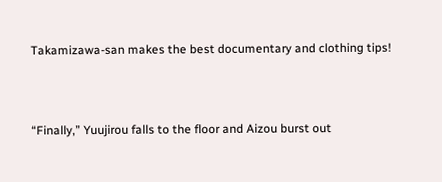Takamizawa-san makes the best documentary and clothing tips!



“Finally,” Yuujirou falls to the floor and Aizou burst out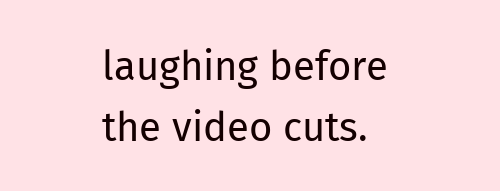laughing before the video cuts.